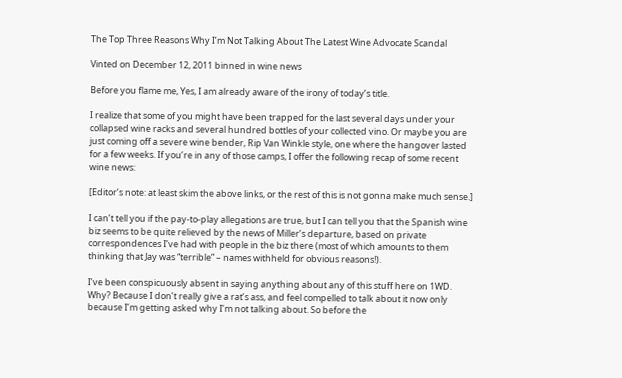The Top Three Reasons Why I’m Not Talking About The Latest Wine Advocate Scandal

Vinted on December 12, 2011 binned in wine news

Before you flame me, Yes, I am already aware of the irony of today’s title.

I realize that some of you might have been trapped for the last several days under your collapsed wine racks and several hundred bottles of your collected vino. Or maybe you are just coming off a severe wine bender, Rip Van Winkle style, one where the hangover lasted for a few weeks. If you’re in any of those camps, I offer the following recap of some recent wine news:

[Editor’s note: at least skim the above links, or the rest of this is not gonna make much sense.]

I can’t tell you if the pay-to-play allegations are true, but I can tell you that the Spanish wine biz seems to be quite relieved by the news of Miller’s departure, based on private correspondences I’ve had with people in the biz there (most of which amounts to them thinking that Jay was “terrible” – names withheld for obvious reasons!).

I’ve been conspicuously absent in saying anything about any of this stuff here on 1WD. Why? Because I don’t really give a rat’s ass, and feel compelled to talk about it now only because I’m getting asked why I’m not talking about. So before the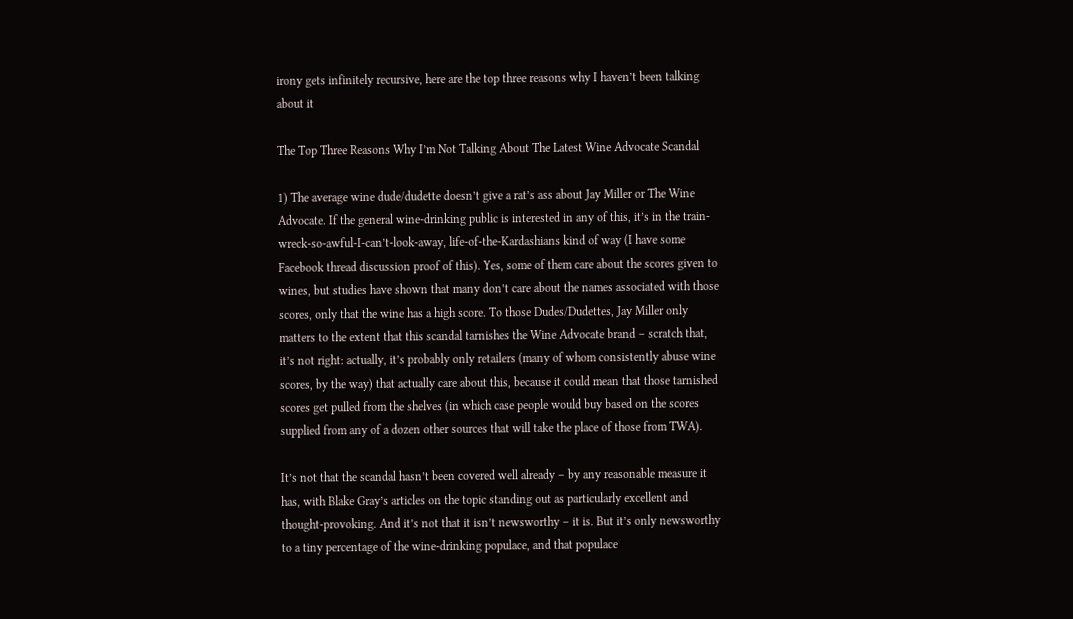irony gets infinitely recursive, here are the top three reasons why I haven’t been talking about it

The Top Three Reasons Why I’m Not Talking About The Latest Wine Advocate Scandal

1) The average wine dude/dudette doesn’t give a rat’s ass about Jay Miller or The Wine Advocate. If the general wine-drinking public is interested in any of this, it’s in the train-wreck-so-awful-I-can’t-look-away, life-of-the-Kardashians kind of way (I have some Facebook thread discussion proof of this). Yes, some of them care about the scores given to wines, but studies have shown that many don’t care about the names associated with those scores, only that the wine has a high score. To those Dudes/Dudettes, Jay Miller only matters to the extent that this scandal tarnishes the Wine Advocate brand – scratch that, it’s not right: actually, it’s probably only retailers (many of whom consistently abuse wine scores, by the way) that actually care about this, because it could mean that those tarnished scores get pulled from the shelves (in which case people would buy based on the scores supplied from any of a dozen other sources that will take the place of those from TWA).

It’s not that the scandal hasn’t been covered well already – by any reasonable measure it has, with Blake Gray’s articles on the topic standing out as particularly excellent and thought-provoking. And it’s not that it isn’t newsworthy – it is. But it’s only newsworthy to a tiny percentage of the wine-drinking populace, and that populace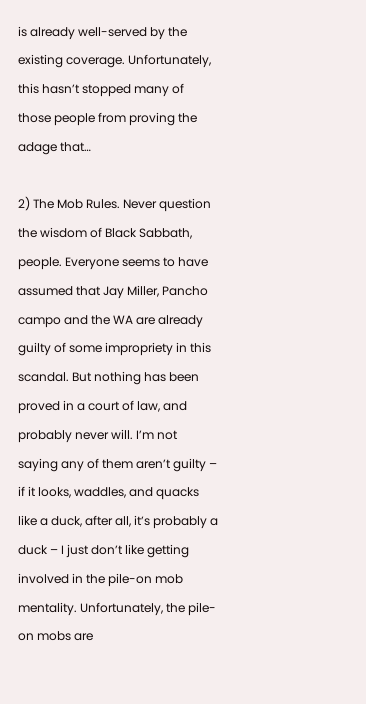is already well-served by the existing coverage. Unfortunately, this hasn’t stopped many of those people from proving the adage that…

2) The Mob Rules. Never question the wisdom of Black Sabbath, people. Everyone seems to have assumed that Jay Miller, Pancho campo and the WA are already guilty of some impropriety in this scandal. But nothing has been proved in a court of law, and probably never will. I’m not saying any of them aren’t guilty – if it looks, waddles, and quacks like a duck, after all, it’s probably a duck – I just don’t like getting involved in the pile-on mob mentality. Unfortunately, the pile-on mobs are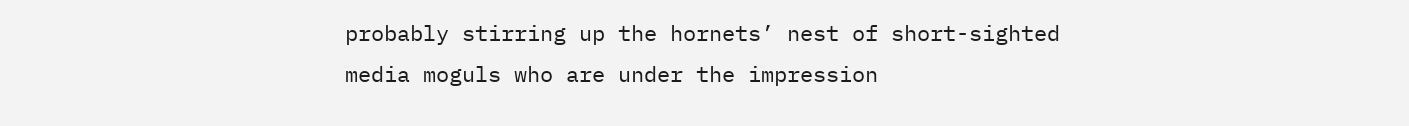probably stirring up the hornets’ nest of short-sighted media moguls who are under the impression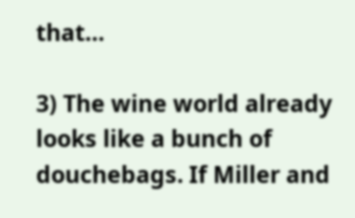that…

3) The wine world already looks like a bunch of douchebags. If Miller and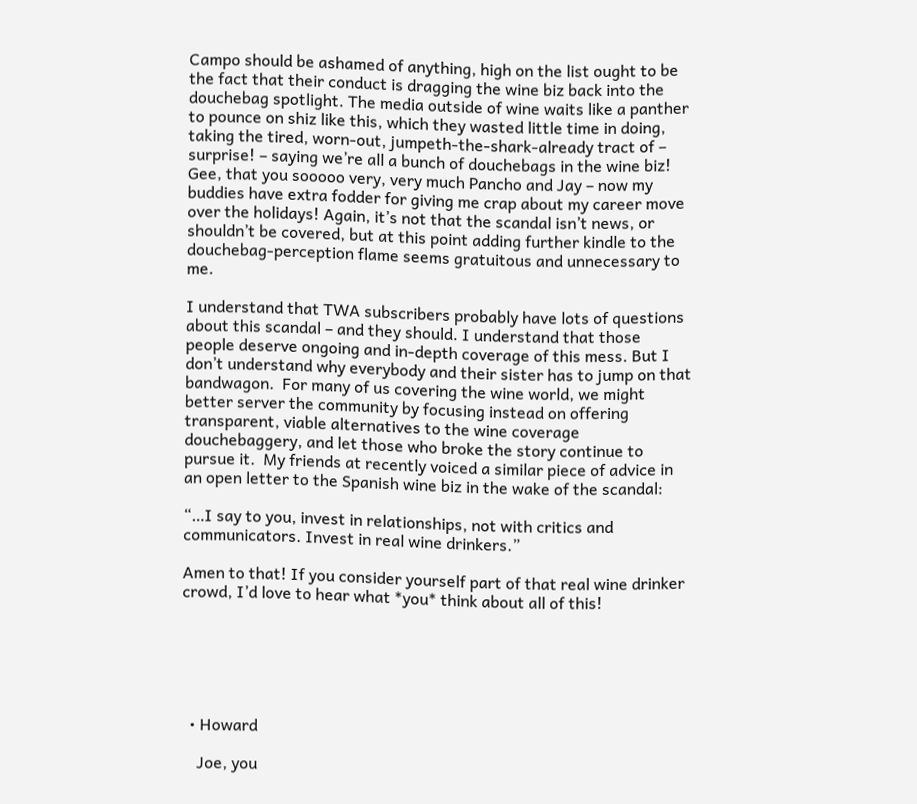Campo should be ashamed of anything, high on the list ought to be the fact that their conduct is dragging the wine biz back into the douchebag spotlight. The media outside of wine waits like a panther to pounce on shiz like this, which they wasted little time in doing, taking the tired, worn-out, jumpeth-the-shark-already tract of – surprise! – saying we’re all a bunch of douchebags in the wine biz!  Gee, that you sooooo very, very much Pancho and Jay – now my buddies have extra fodder for giving me crap about my career move over the holidays! Again, it’s not that the scandal isn’t news, or shouldn’t be covered, but at this point adding further kindle to the douchebag-perception flame seems gratuitous and unnecessary to me.

I understand that TWA subscribers probably have lots of questions about this scandal – and they should. I understand that those people deserve ongoing and in-depth coverage of this mess. But I don’t understand why everybody and their sister has to jump on that bandwagon.  For many of us covering the wine world, we might better server the community by focusing instead on offering transparent, viable alternatives to the wine coverage douchebaggery, and let those who broke the story continue to pursue it.  My friends at recently voiced a similar piece of advice in an open letter to the Spanish wine biz in the wake of the scandal:

“…I say to you, invest in relationships, not with critics and communicators. Invest in real wine drinkers.”

Amen to that! If you consider yourself part of that real wine drinker crowd, I’d love to hear what *you* think about all of this!






  • Howard

    Joe, you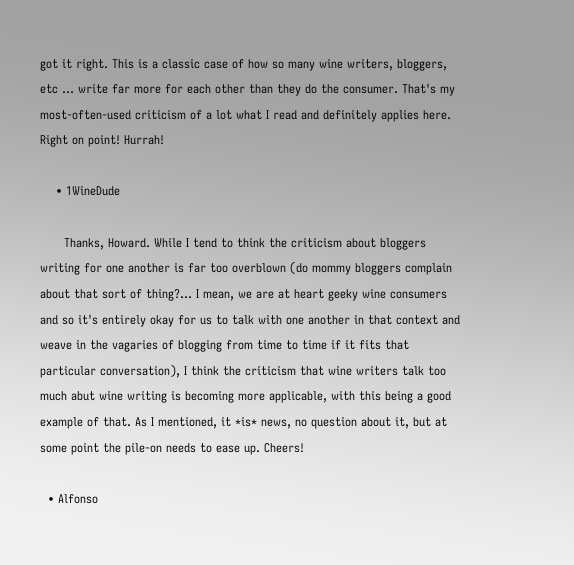got it right. This is a classic case of how so many wine writers, bloggers, etc … write far more for each other than they do the consumer. That's my most-often-used criticism of a lot what I read and definitely applies here. Right on point! Hurrah!

    • 1WineDude

      Thanks, Howard. While I tend to think the criticism about bloggers writing for one another is far too overblown (do mommy bloggers complain about that sort of thing?… I mean, we are at heart geeky wine consumers and so it's entirely okay for us to talk with one another in that context and weave in the vagaries of blogging from time to time if it fits that particular conversation), I think the criticism that wine writers talk too much abut wine writing is becoming more applicable, with this being a good example of that. As I mentioned, it *is* news, no question about it, but at some point the pile-on needs to ease up. Cheers!

  • Alfonso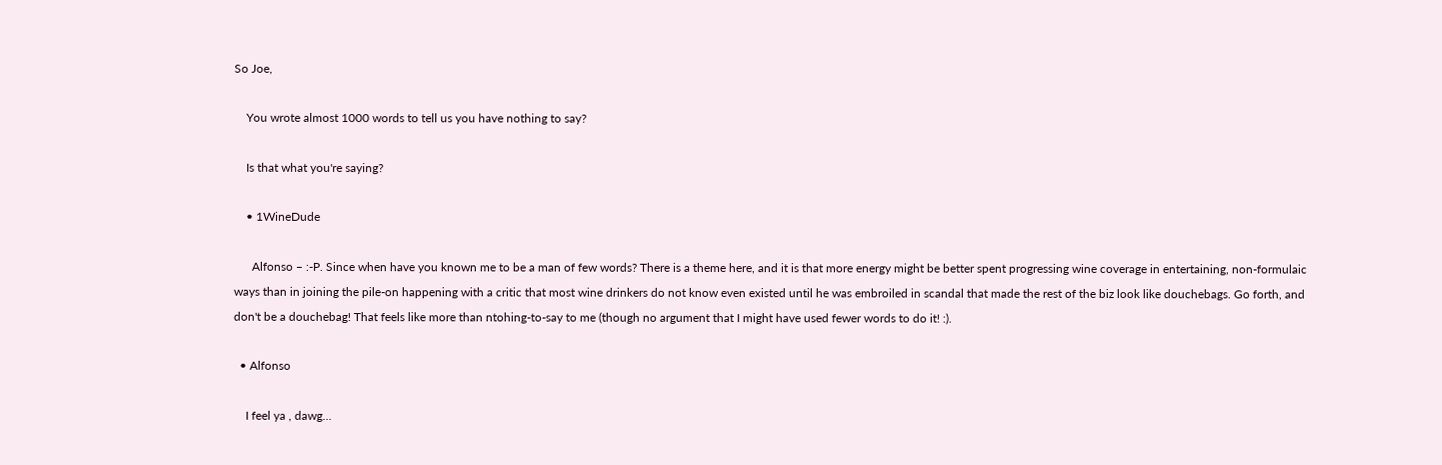So Joe,

    You wrote almost 1000 words to tell us you have nothing to say?

    Is that what you're saying?

    • 1WineDude

      Alfonso – :-P. Since when have you known me to be a man of few words? There is a theme here, and it is that more energy might be better spent progressing wine coverage in entertaining, non-formulaic ways than in joining the pile-on happening with a critic that most wine drinkers do not know even existed until he was embroiled in scandal that made the rest of the biz look like douchebags. Go forth, and don't be a douchebag! That feels like more than ntohing-to-say to me (though no argument that I might have used fewer words to do it! :).

  • Alfonso

    I feel ya , dawg…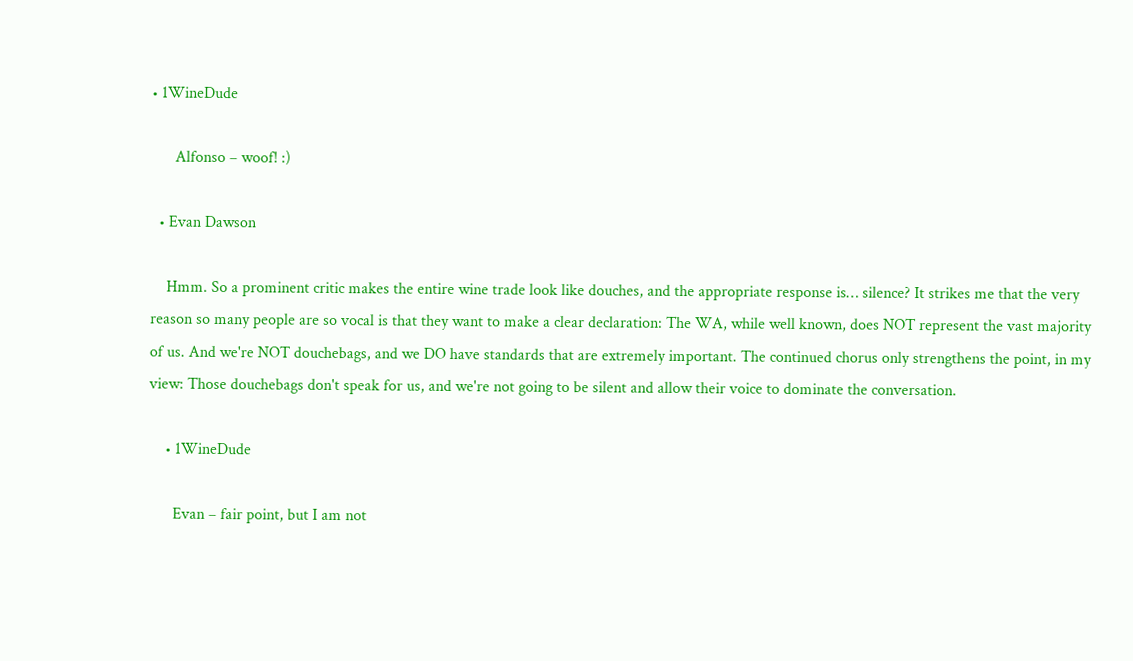• 1WineDude

      Alfonso – woof! :)

  • Evan Dawson

    Hmm. So a prominent critic makes the entire wine trade look like douches, and the appropriate response is… silence? It strikes me that the very reason so many people are so vocal is that they want to make a clear declaration: The WA, while well known, does NOT represent the vast majority of us. And we're NOT douchebags, and we DO have standards that are extremely important. The continued chorus only strengthens the point, in my view: Those douchebags don't speak for us, and we're not going to be silent and allow their voice to dominate the conversation.

    • 1WineDude

      Evan – fair point, but I am not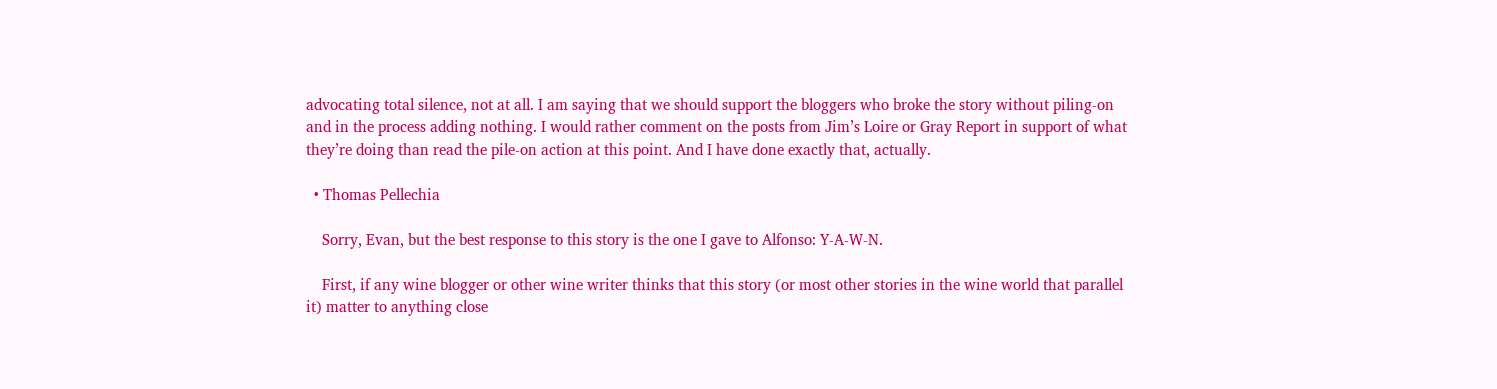advocating total silence, not at all. I am saying that we should support the bloggers who broke the story without piling-on and in the process adding nothing. I would rather comment on the posts from Jim’s Loire or Gray Report in support of what they’re doing than read the pile-on action at this point. And I have done exactly that, actually.

  • Thomas Pellechia

    Sorry, Evan, but the best response to this story is the one I gave to Alfonso: Y-A-W-N.

    First, if any wine blogger or other wine writer thinks that this story (or most other stories in the wine world that parallel it) matter to anything close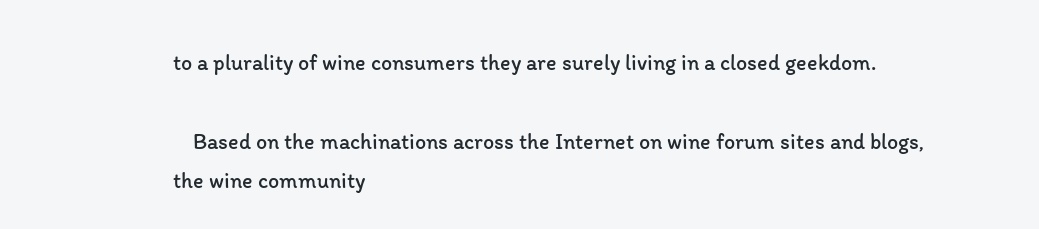to a plurality of wine consumers they are surely living in a closed geekdom.

    Based on the machinations across the Internet on wine forum sites and blogs, the wine community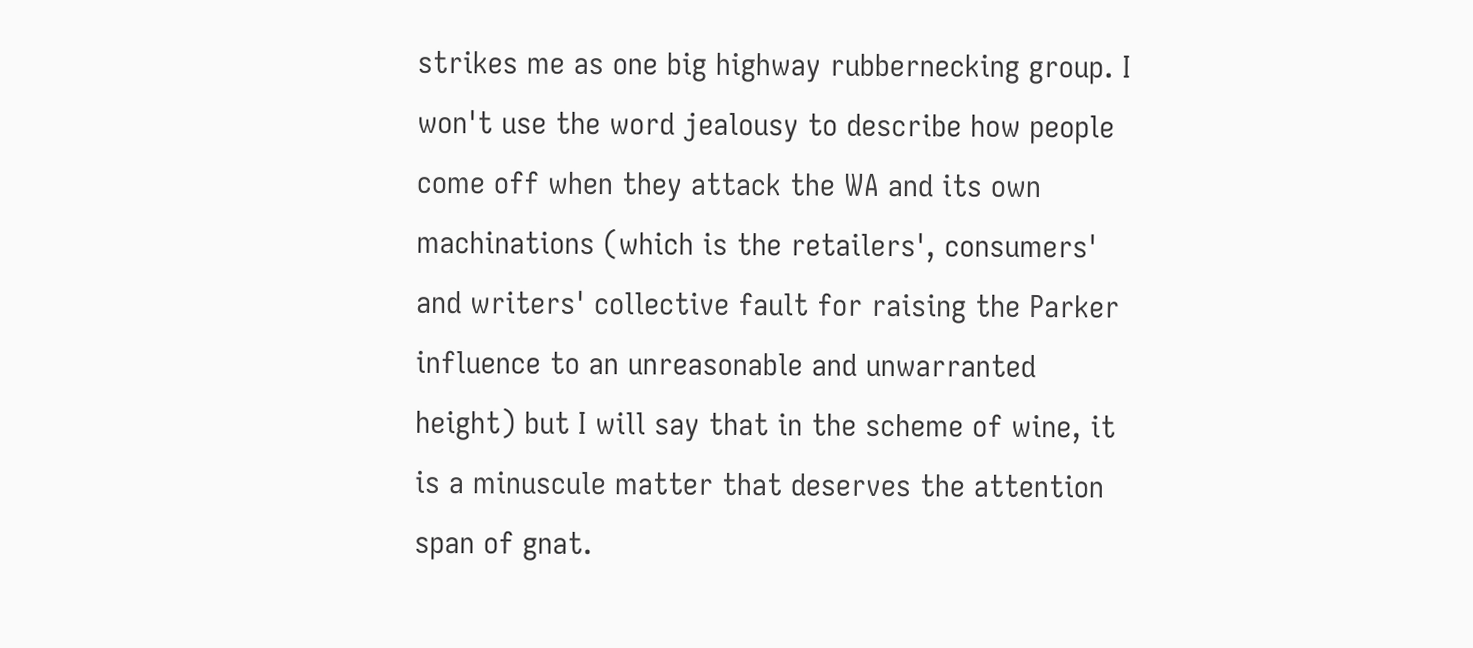strikes me as one big highway rubbernecking group. I won't use the word jealousy to describe how people come off when they attack the WA and its own machinations (which is the retailers', consumers' and writers' collective fault for raising the Parker influence to an unreasonable and unwarranted height) but I will say that in the scheme of wine, it is a minuscule matter that deserves the attention span of gnat.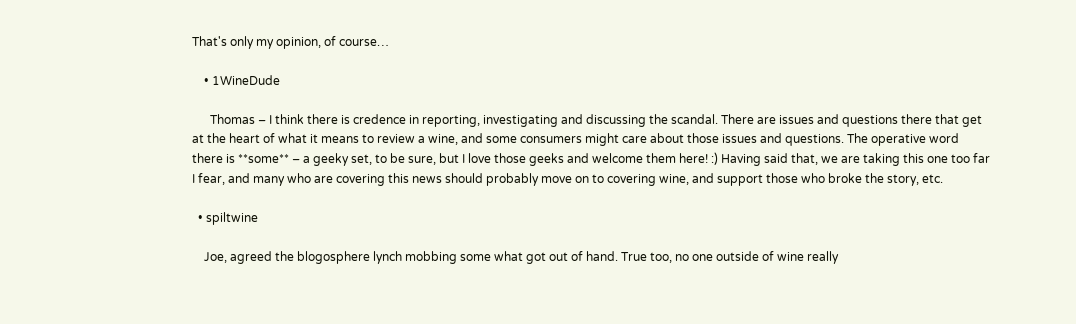That's only my opinion, of course…

    • 1WineDude

      Thomas – I think there is credence in reporting, investigating and discussing the scandal. There are issues and questions there that get at the heart of what it means to review a wine, and some consumers might care about those issues and questions. The operative word there is **some** – a geeky set, to be sure, but I love those geeks and welcome them here! :) Having said that, we are taking this one too far I fear, and many who are covering this news should probably move on to covering wine, and support those who broke the story, etc.

  • spiltwine

    Joe, agreed the blogosphere lynch mobbing some what got out of hand. True too, no one outside of wine really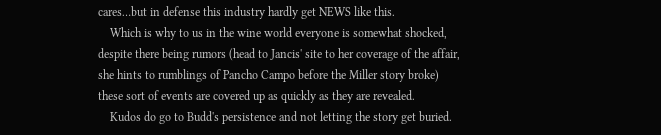cares…but in defense this industry hardly get NEWS like this.
    Which is why to us in the wine world everyone is somewhat shocked, despite there being rumors (head to Jancis' site to her coverage of the affair, she hints to rumblings of Pancho Campo before the Miller story broke) these sort of events are covered up as quickly as they are revealed.
    Kudos do go to Budd's persistence and not letting the story get buried.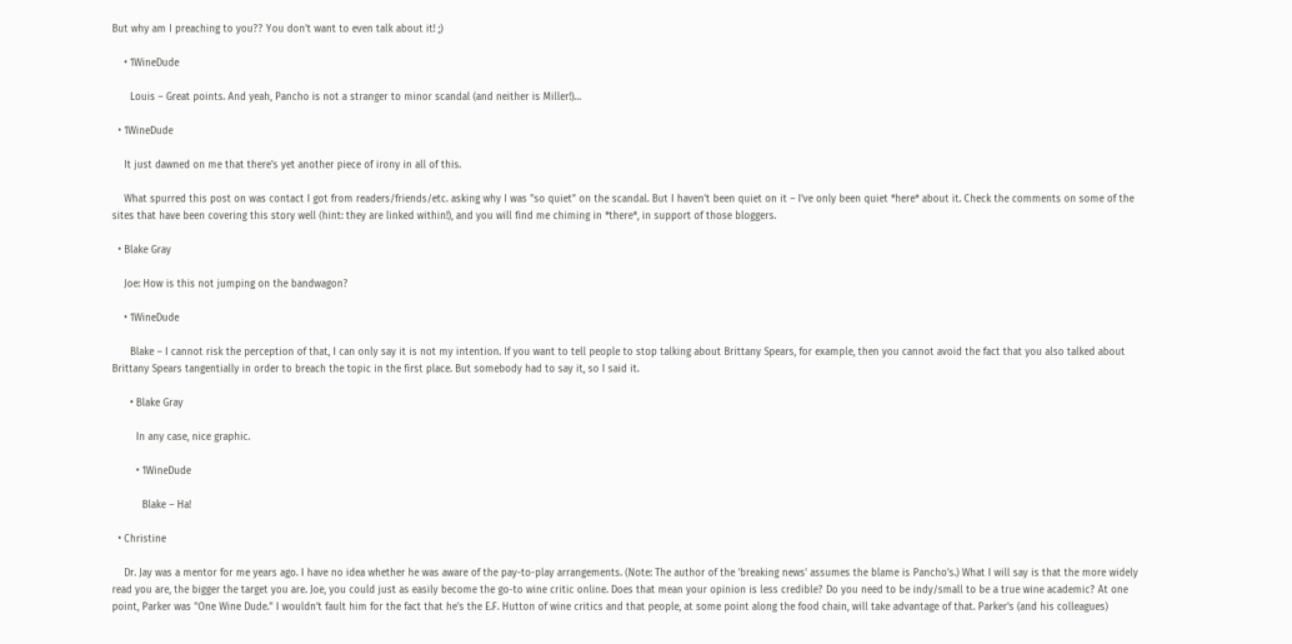But why am I preaching to you?? You don't want to even talk about it! ;)

    • 1WineDude

      Louis – Great points. And yeah, Pancho is not a stranger to minor scandal (and neither is Miller!)…

  • 1WineDude

    It just dawned on me that there's yet another piece of irony in all of this.

    What spurred this post on was contact I got from readers/friends/etc. asking why I was "so quiet" on the scandal. But I haven't been quiet on it – I've only been quiet *here* about it. Check the comments on some of the sites that have been covering this story well (hint: they are linked within!), and you will find me chiming in *there*, in support of those bloggers.

  • Blake Gray

    Joe: How is this not jumping on the bandwagon?

    • 1WineDude

      Blake – I cannot risk the perception of that, I can only say it is not my intention. If you want to tell people to stop talking about Brittany Spears, for example, then you cannot avoid the fact that you also talked about Brittany Spears tangentially in order to breach the topic in the first place. But somebody had to say it, so I said it.

      • Blake Gray

        In any case, nice graphic.

        • 1WineDude

          Blake – Ha!

  • Christine

    Dr. Jay was a mentor for me years ago. I have no idea whether he was aware of the pay-to-play arrangements. (Note: The author of the 'breaking news' assumes the blame is Pancho's.) What I will say is that the more widely read you are, the bigger the target you are. Joe, you could just as easily become the go-to wine critic online. Does that mean your opinion is less credible? Do you need to be indy/small to be a true wine academic? At one point, Parker was "One Wine Dude." I wouldn't fault him for the fact that he's the E.F. Hutton of wine critics and that people, at some point along the food chain, will take advantage of that. Parker's (and his colleagues)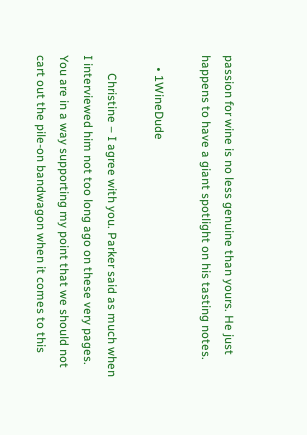passion for wine is no less genuine than yours. He just happens to have a giant spotlight on his tasting notes.

    • 1WineDude

      Christine – I agree with you. Parker said as much when I interviewed him not too long ago on these very pages. You are in a way supporting my point that we should not cart out the pile-on bandwagon when it comes to this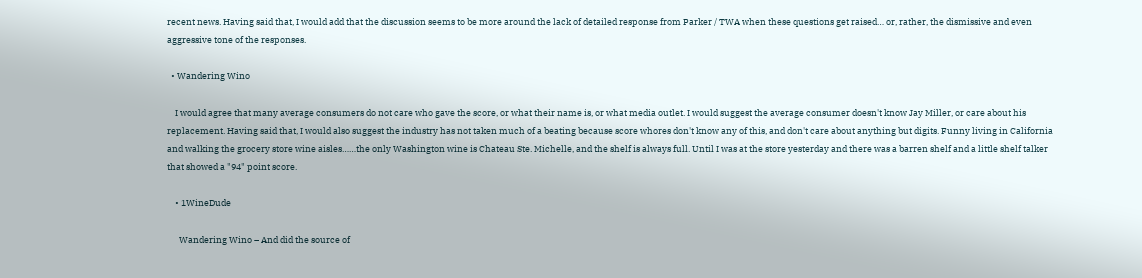recent news. Having said that, I would add that the discussion seems to be more around the lack of detailed response from Parker / TWA when these questions get raised… or, rather, the dismissive and even aggressive tone of the responses.

  • Wandering Wino

    I would agree that many average consumers do not care who gave the score, or what their name is, or what media outlet. I would suggest the average consumer doesn't know Jay Miller, or care about his replacement. Having said that, I would also suggest the industry has not taken much of a beating because score whores don't know any of this, and don't care about anything but digits. Funny living in California and walking the grocery store wine aisles……the only Washington wine is Chateau Ste. Michelle, and the shelf is always full. Until I was at the store yesterday and there was a barren shelf and a little shelf talker that showed a "94" point score.

    • 1WineDude

      Wandering Wino – And did the source of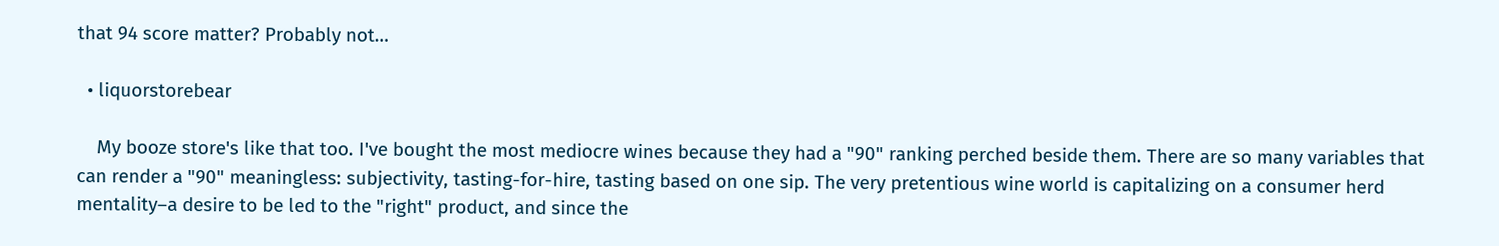that 94 score matter? Probably not…

  • liquorstorebear

    My booze store's like that too. I've bought the most mediocre wines because they had a "90" ranking perched beside them. There are so many variables that can render a "90" meaningless: subjectivity, tasting-for-hire, tasting based on one sip. The very pretentious wine world is capitalizing on a consumer herd mentality–a desire to be led to the "right" product, and since the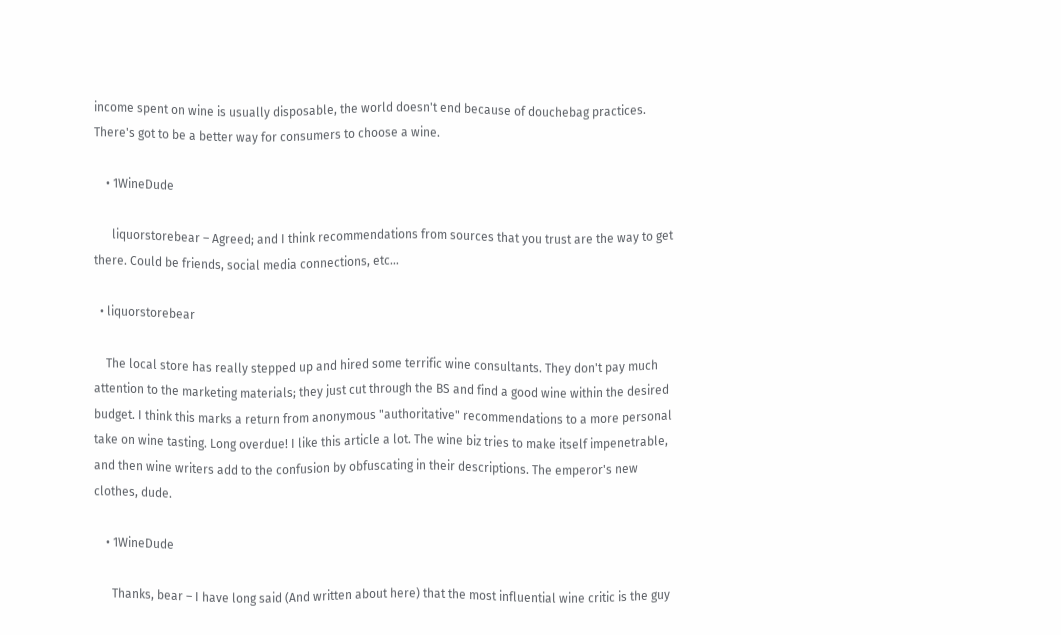income spent on wine is usually disposable, the world doesn't end because of douchebag practices. There's got to be a better way for consumers to choose a wine.

    • 1WineDude

      liquorstorebear – Agreed; and I think recommendations from sources that you trust are the way to get there. Could be friends, social media connections, etc…

  • liquorstorebear

    The local store has really stepped up and hired some terrific wine consultants. They don't pay much attention to the marketing materials; they just cut through the BS and find a good wine within the desired budget. I think this marks a return from anonymous "authoritative" recommendations to a more personal take on wine tasting. Long overdue! I like this article a lot. The wine biz tries to make itself impenetrable, and then wine writers add to the confusion by obfuscating in their descriptions. The emperor's new clothes, dude.

    • 1WineDude

      Thanks, bear – I have long said (And written about here) that the most influential wine critic is the guy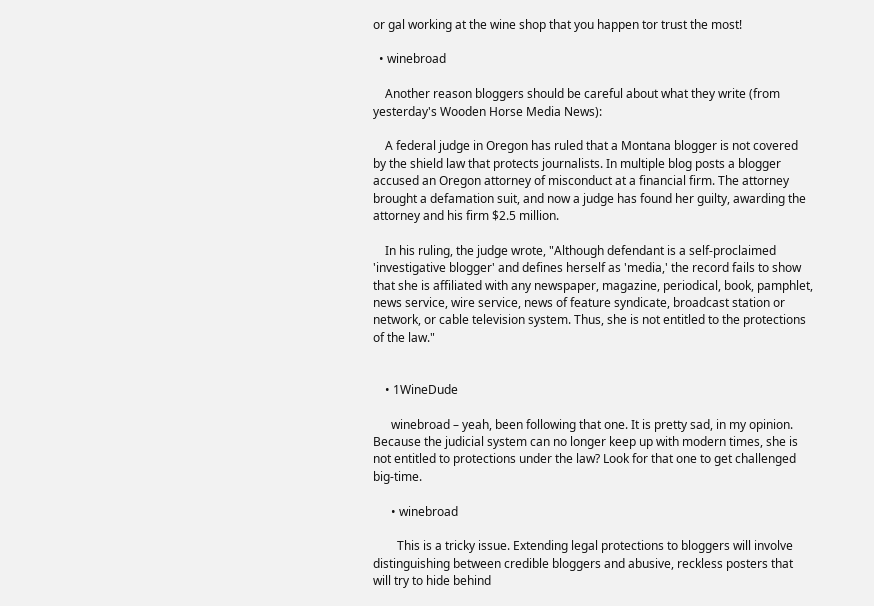or gal working at the wine shop that you happen tor trust the most!

  • winebroad

    Another reason bloggers should be careful about what they write (from yesterday's Wooden Horse Media News):

    A federal judge in Oregon has ruled that a Montana blogger is not covered by the shield law that protects journalists. In multiple blog posts a blogger accused an Oregon attorney of misconduct at a financial firm. The attorney brought a defamation suit, and now a judge has found her guilty, awarding the attorney and his firm $2.5 million.

    In his ruling, the judge wrote, "Although defendant is a self-proclaimed 'investigative blogger' and defines herself as 'media,' the record fails to show that she is affiliated with any newspaper, magazine, periodical, book, pamphlet, news service, wire service, news of feature syndicate, broadcast station or network, or cable television system. Thus, she is not entitled to the protections of the law."


    • 1WineDude

      winebroad – yeah, been following that one. It is pretty sad, in my opinion. Because the judicial system can no longer keep up with modern times, she is not entitled to protections under the law? Look for that one to get challenged big-time.

      • winebroad

        This is a tricky issue. Extending legal protections to bloggers will involve distinguishing between credible bloggers and abusive, reckless posters that will try to hide behind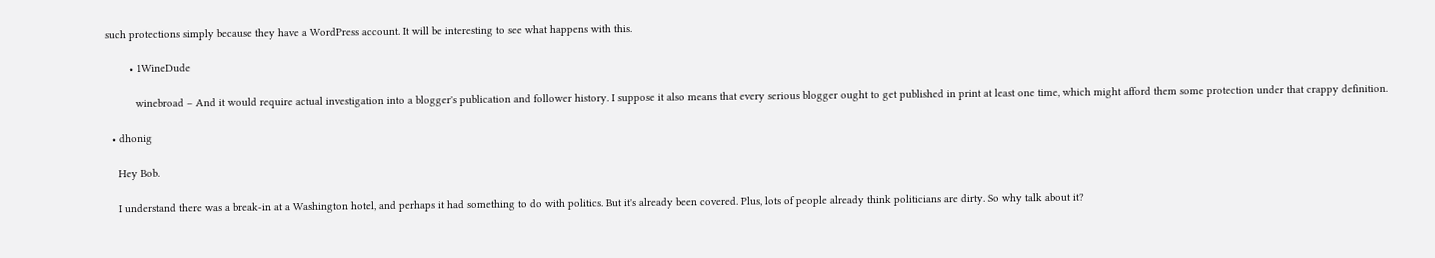such protections simply because they have a WordPress account. It will be interesting to see what happens with this.

        • 1WineDude

          winebroad – And it would require actual investigation into a blogger's publication and follower history. I suppose it also means that every serious blogger ought to get published in print at least one time, which might afford them some protection under that crappy definition.

  • dhonig

    Hey Bob.

    I understand there was a break-in at a Washington hotel, and perhaps it had something to do with politics. But it's already been covered. Plus, lots of people already think politicians are dirty. So why talk about it?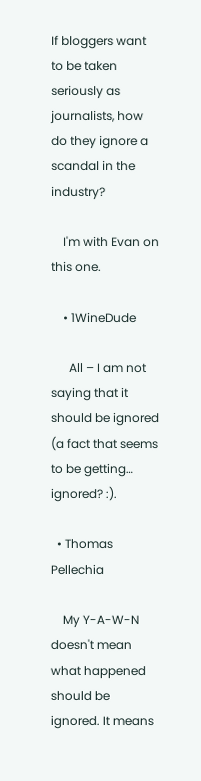If bloggers want to be taken seriously as journalists, how do they ignore a scandal in the industry?

    I'm with Evan on this one.

    • 1WineDude

      All – I am not saying that it should be ignored (a fact that seems to be getting… ignored? :).

  • Thomas Pellechia

    My Y-A-W-N doesn't mean what happened should be ignored. It means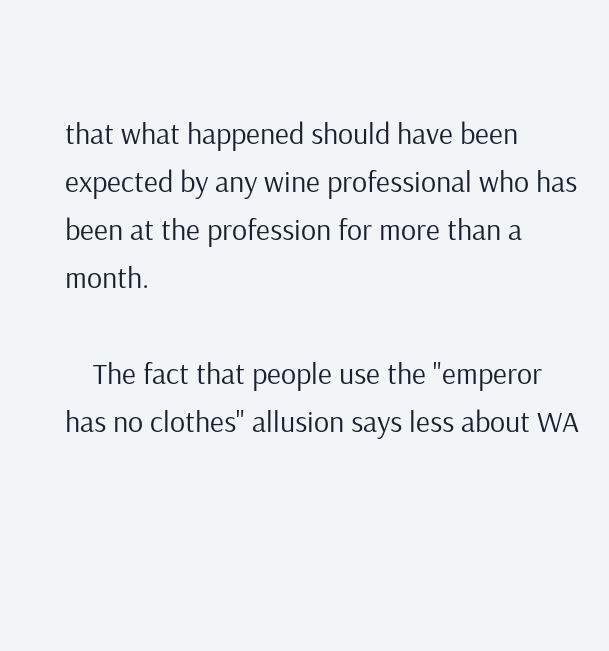that what happened should have been expected by any wine professional who has been at the profession for more than a month.

    The fact that people use the "emperor has no clothes" allusion says less about WA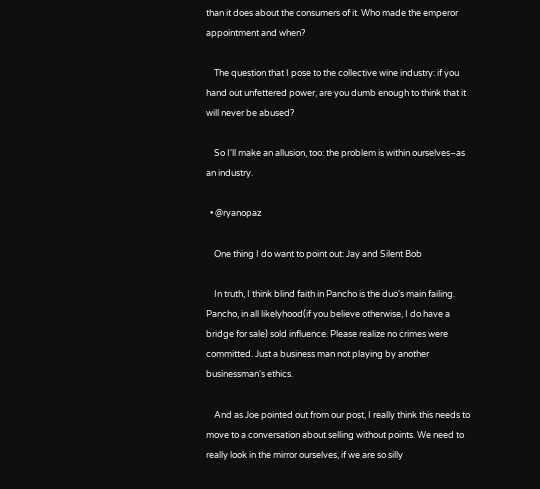than it does about the consumers of it. Who made the emperor appointment and when?

    The question that I pose to the collective wine industry: if you hand out unfettered power, are you dumb enough to think that it will never be abused?

    So I'll make an allusion, too: the problem is within ourselves–as an industry.

  • @ryanopaz

    One thing I do want to point out: Jay and Silent Bob

    In truth, I think blind faith in Pancho is the duo's main failing. Pancho, in all likelyhood(if you believe otherwise, I do have a bridge for sale) sold influence. Please realize no crimes were committed. Just a business man not playing by another businessman's ethics.

    And as Joe pointed out from our post, I really think this needs to move to a conversation about selling without points. We need to really look in the mirror ourselves, if we are so silly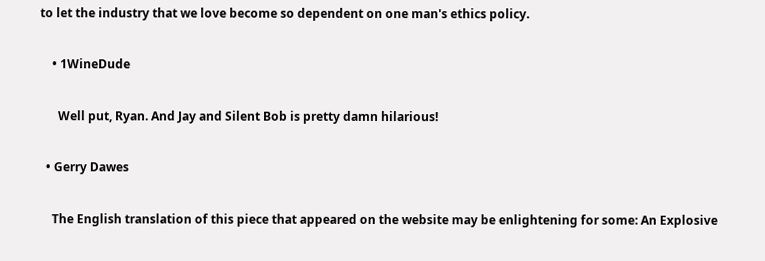to let the industry that we love become so dependent on one man's ethics policy.

    • 1WineDude

      Well put, Ryan. And Jay and Silent Bob is pretty damn hilarious!

  • Gerry Dawes

    The English translation of this piece that appeared on the website may be enlightening for some: An Explosive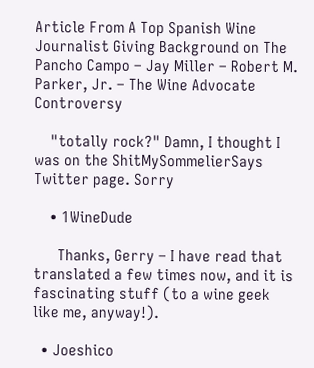Article From A Top Spanish Wine Journalist Giving Background on The Pancho Campo – Jay Miller – Robert M. Parker, Jr. – The Wine Advocate Controversy

    "totally rock?" Damn, I thought I was on the ShitMySommelierSays Twitter page. Sorry

    • 1WineDude

      Thanks, Gerry – I have read that translated a few times now, and it is fascinating stuff (to a wine geek like me, anyway!).

  • Joeshico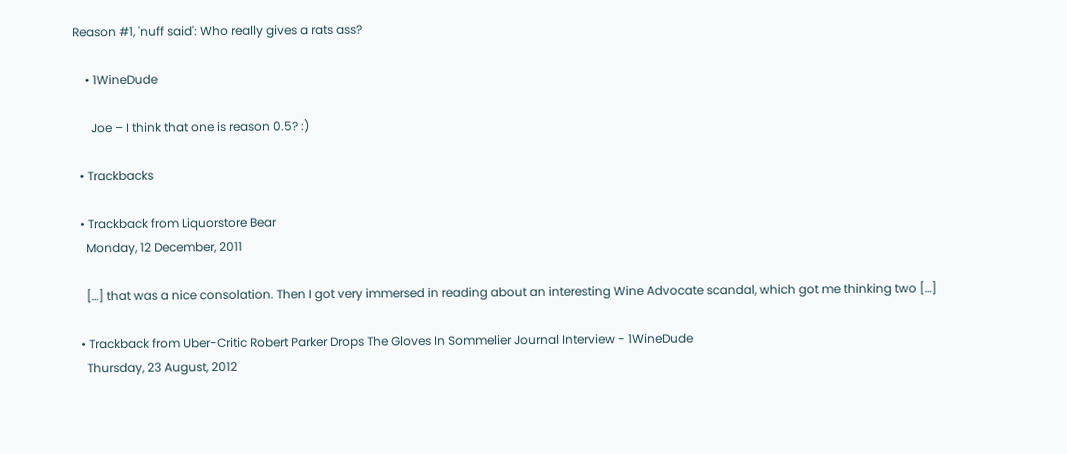Reason #1, 'nuff said': Who really gives a rats ass?

    • 1WineDude

      Joe – I think that one is reason 0.5? :)

  • Trackbacks

  • Trackback from Liquorstore Bear
    Monday, 12 December, 2011

    […] that was a nice consolation. Then I got very immersed in reading about an interesting Wine Advocate scandal, which got me thinking two […]

  • Trackback from Uber-Critic Robert Parker Drops The Gloves In Sommelier Journal Interview - 1WineDude
    Thursday, 23 August, 2012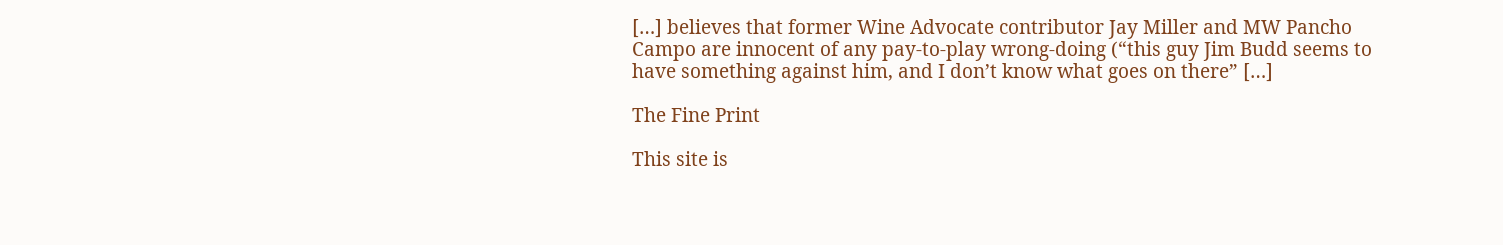[…] believes that former Wine Advocate contributor Jay Miller and MW Pancho Campo are innocent of any pay-to-play wrong-doing (“this guy Jim Budd seems to have something against him, and I don’t know what goes on there” […]

The Fine Print

This site is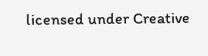licensed under Creative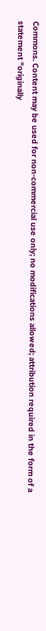Commons. Content may be used for non-commercial use only; no modifications allowed; attribution required in the form of a statement "originally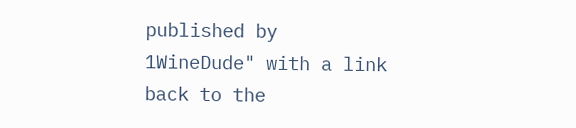published by 1WineDude" with a link back to the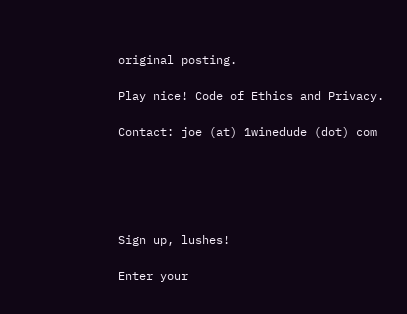original posting.

Play nice! Code of Ethics and Privacy.

Contact: joe (at) 1winedude (dot) com





Sign up, lushes!

Enter your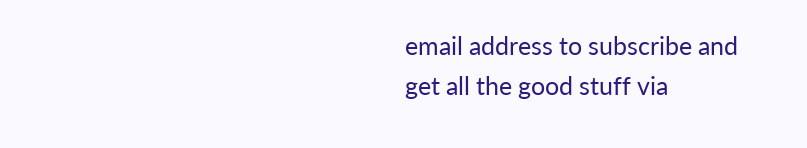email address to subscribe and get all the good stuff via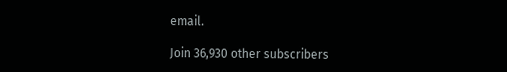email.

Join 36,930 other subscribers